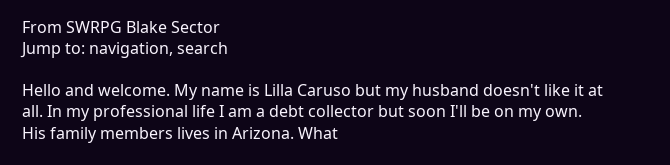From SWRPG Blake Sector
Jump to: navigation, search

Hello and welcome. My name is Lilla Caruso but my husband doesn't like it at all. In my professional life I am a debt collector but soon I'll be on my own. His family members lives in Arizona. What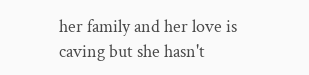her family and her love is caving but she hasn't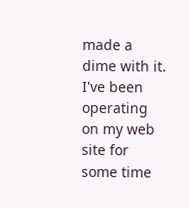made a dime with it. I've been operating on my web site for some time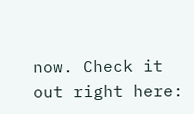now. Check it out right here: